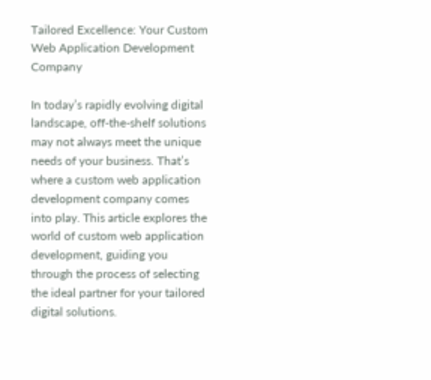Tailored Excellence: Your Custom Web Application Development Company

In today’s rapidly evolving digital landscape, off-the-shelf solutions may not always meet the unique needs of your business. That’s where a custom web application development company comes into play. This article explores the world of custom web application development, guiding you through the process of selecting the ideal partner for your tailored digital solutions.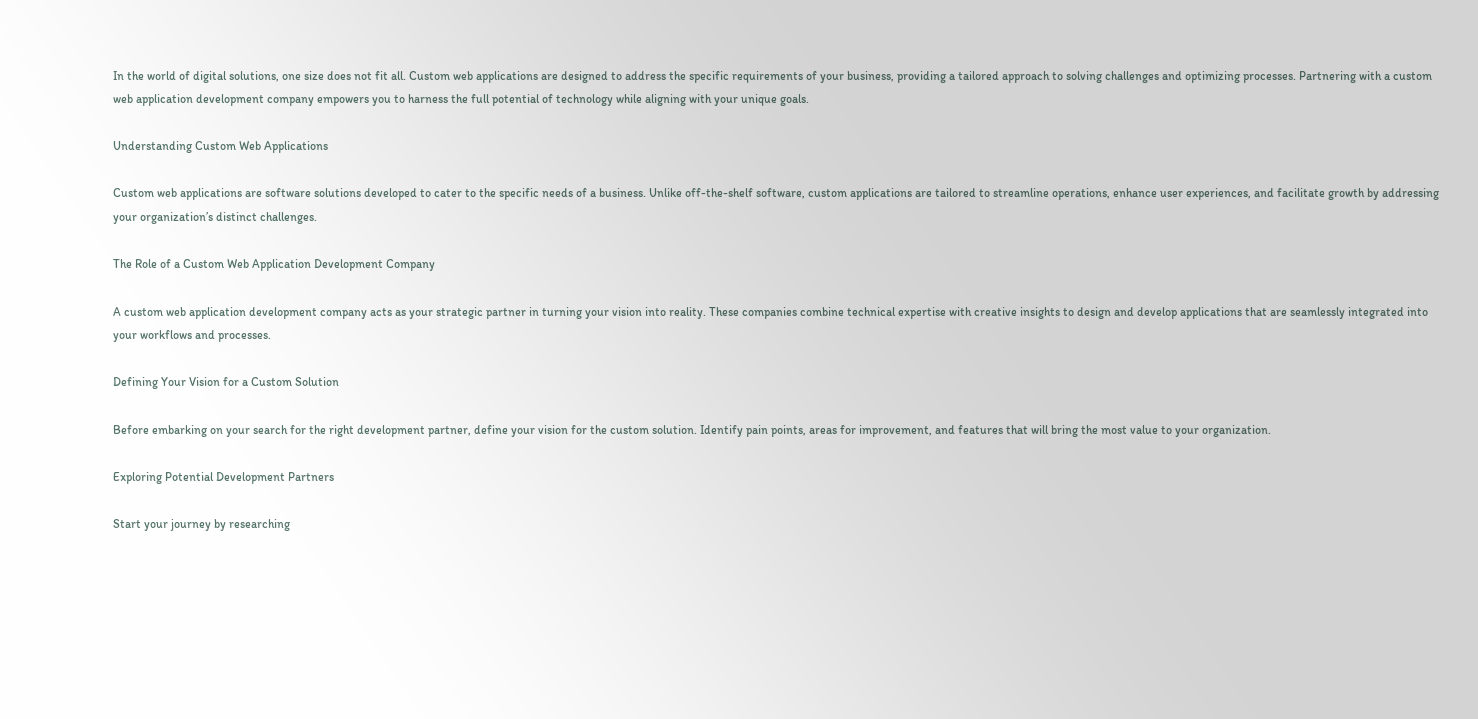In the world of digital solutions, one size does not fit all. Custom web applications are designed to address the specific requirements of your business, providing a tailored approach to solving challenges and optimizing processes. Partnering with a custom web application development company empowers you to harness the full potential of technology while aligning with your unique goals.

Understanding Custom Web Applications

Custom web applications are software solutions developed to cater to the specific needs of a business. Unlike off-the-shelf software, custom applications are tailored to streamline operations, enhance user experiences, and facilitate growth by addressing your organization’s distinct challenges.

The Role of a Custom Web Application Development Company

A custom web application development company acts as your strategic partner in turning your vision into reality. These companies combine technical expertise with creative insights to design and develop applications that are seamlessly integrated into your workflows and processes.

Defining Your Vision for a Custom Solution

Before embarking on your search for the right development partner, define your vision for the custom solution. Identify pain points, areas for improvement, and features that will bring the most value to your organization.

Exploring Potential Development Partners

Start your journey by researching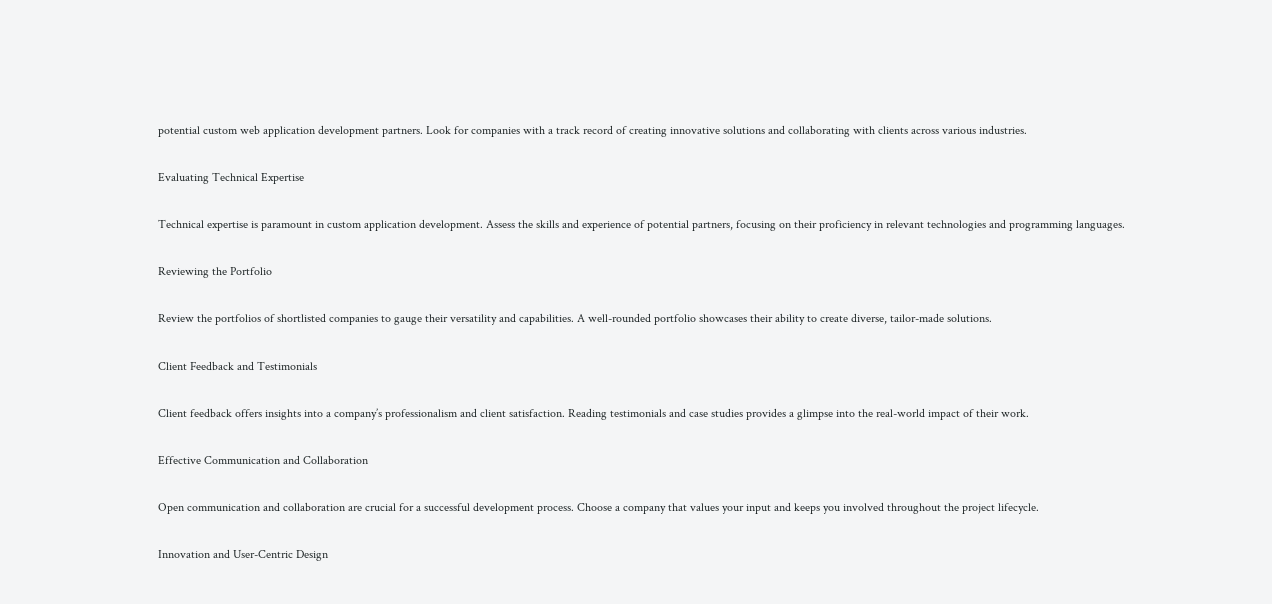potential custom web application development partners. Look for companies with a track record of creating innovative solutions and collaborating with clients across various industries.

Evaluating Technical Expertise

Technical expertise is paramount in custom application development. Assess the skills and experience of potential partners, focusing on their proficiency in relevant technologies and programming languages.

Reviewing the Portfolio

Review the portfolios of shortlisted companies to gauge their versatility and capabilities. A well-rounded portfolio showcases their ability to create diverse, tailor-made solutions.

Client Feedback and Testimonials

Client feedback offers insights into a company’s professionalism and client satisfaction. Reading testimonials and case studies provides a glimpse into the real-world impact of their work.

Effective Communication and Collaboration

Open communication and collaboration are crucial for a successful development process. Choose a company that values your input and keeps you involved throughout the project lifecycle.

Innovation and User-Centric Design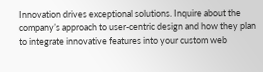Innovation drives exceptional solutions. Inquire about the company’s approach to user-centric design and how they plan to integrate innovative features into your custom web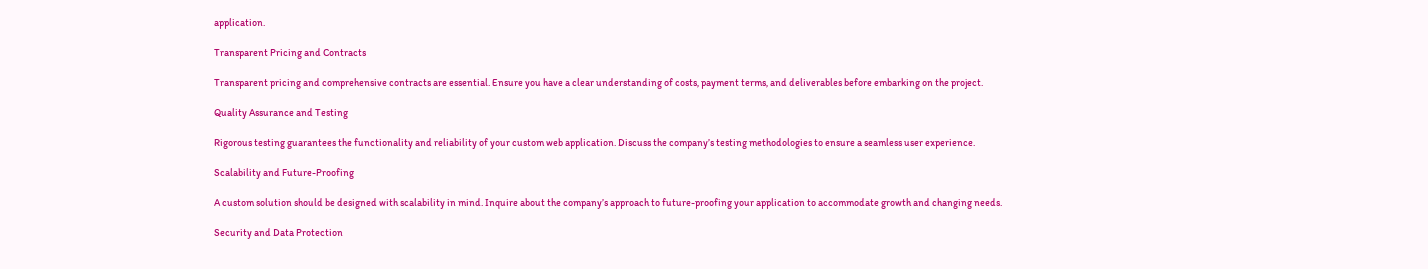application.

Transparent Pricing and Contracts

Transparent pricing and comprehensive contracts are essential. Ensure you have a clear understanding of costs, payment terms, and deliverables before embarking on the project.

Quality Assurance and Testing

Rigorous testing guarantees the functionality and reliability of your custom web application. Discuss the company’s testing methodologies to ensure a seamless user experience.

Scalability and Future-Proofing

A custom solution should be designed with scalability in mind. Inquire about the company’s approach to future-proofing your application to accommodate growth and changing needs.

Security and Data Protection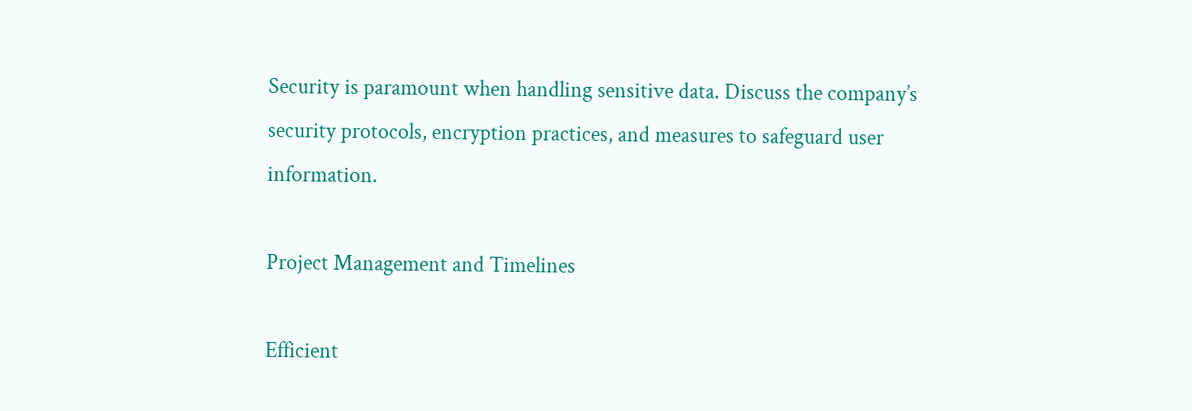Security is paramount when handling sensitive data. Discuss the company’s security protocols, encryption practices, and measures to safeguard user information.

Project Management and Timelines

Efficient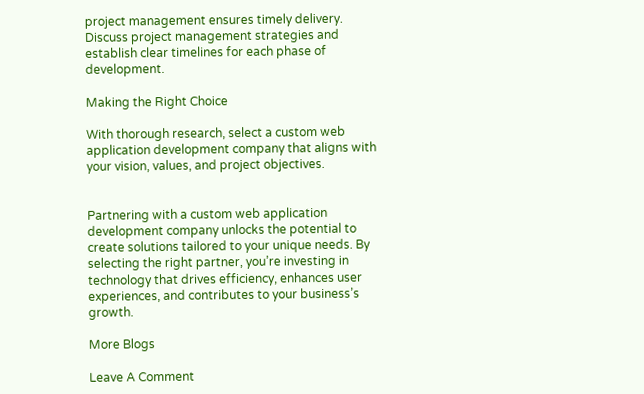project management ensures timely delivery. Discuss project management strategies and establish clear timelines for each phase of development.

Making the Right Choice

With thorough research, select a custom web application development company that aligns with your vision, values, and project objectives.


Partnering with a custom web application development company unlocks the potential to create solutions tailored to your unique needs. By selecting the right partner, you’re investing in technology that drives efficiency, enhances user experiences, and contributes to your business’s growth.

More Blogs

Leave A Comment